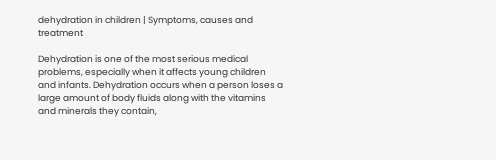dehydration in children | Symptoms, causes and treatment

Dehydration is one of the most serious medical problems, especially when it affects young children and infants. Dehydration occurs when a person loses a large amount of body fluids along with the vitamins and minerals they contain,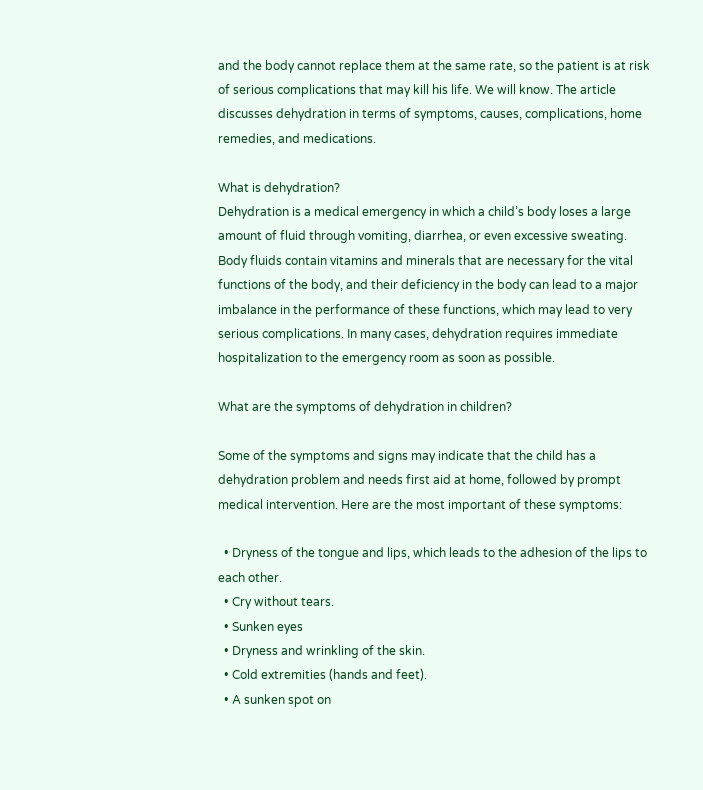and the body cannot replace them at the same rate, so the patient is at risk of serious complications that may kill his life. We will know. The article discusses dehydration in terms of symptoms, causes, complications, home remedies, and medications.

What is dehydration?
Dehydration is a medical emergency in which a child’s body loses a large amount of fluid through vomiting, diarrhea, or even excessive sweating. Body fluids contain vitamins and minerals that are necessary for the vital functions of the body, and their deficiency in the body can lead to a major imbalance in the performance of these functions, which may lead to very serious complications. In many cases, dehydration requires immediate hospitalization to the emergency room as soon as possible.

What are the symptoms of dehydration in children?

Some of the symptoms and signs may indicate that the child has a dehydration problem and needs first aid at home, followed by prompt medical intervention. Here are the most important of these symptoms:

  • Dryness of the tongue and lips, which leads to the adhesion of the lips to each other.
  • Cry without tears.
  • Sunken eyes
  • Dryness and wrinkling of the skin.
  • Cold extremities (hands and feet).
  • A sunken spot on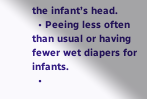the infant’s head.
  • Peeing less often than usual or having fewer wet diapers for infants.
  •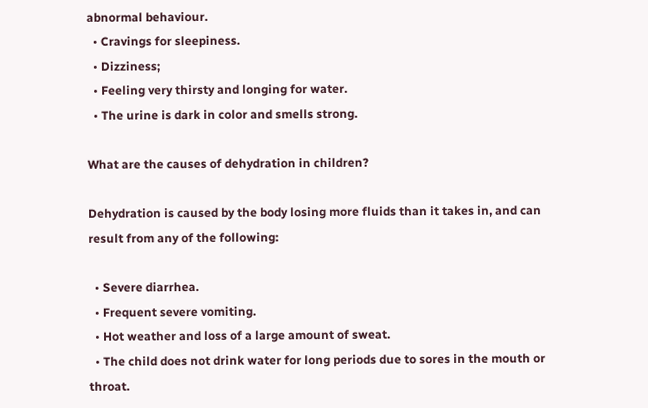abnormal behaviour.
  • Cravings for sleepiness.
  • Dizziness;
  • Feeling very thirsty and longing for water.
  • The urine is dark in color and smells strong.

What are the causes of dehydration in children?

Dehydration is caused by the body losing more fluids than it takes in, and can result from any of the following:

  • Severe diarrhea.
  • Frequent severe vomiting.
  • Hot weather and loss of a large amount of sweat.
  • The child does not drink water for long periods due to sores in the mouth or throat.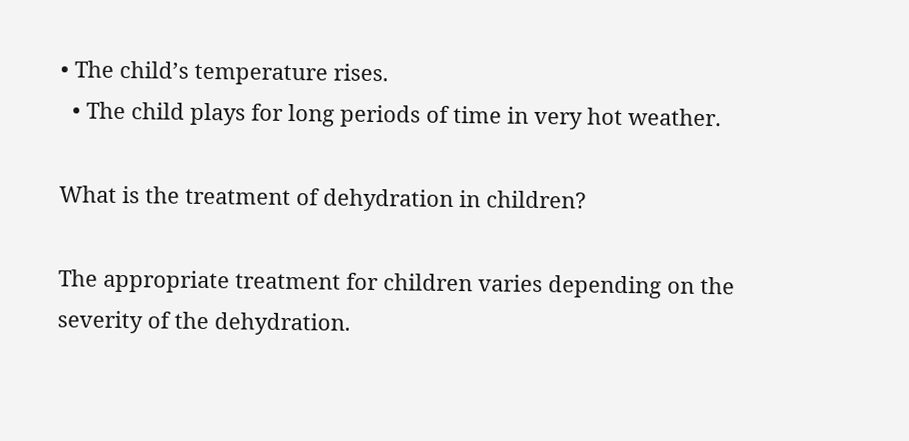• The child’s temperature rises.
  • The child plays for long periods of time in very hot weather.

What is the treatment of dehydration in children?

The appropriate treatment for children varies depending on the severity of the dehydration.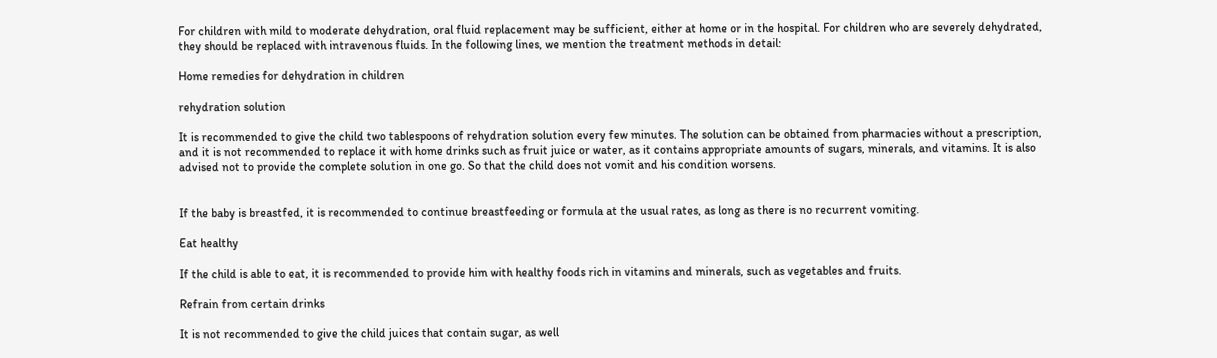For children with mild to moderate dehydration, oral fluid replacement may be sufficient, either at home or in the hospital. For children who are severely dehydrated, they should be replaced with intravenous fluids. In the following lines, we mention the treatment methods in detail:

Home remedies for dehydration in children

rehydration solution

It is recommended to give the child two tablespoons of rehydration solution every few minutes. The solution can be obtained from pharmacies without a prescription, and it is not recommended to replace it with home drinks such as fruit juice or water, as it contains appropriate amounts of sugars, minerals, and vitamins. It is also advised not to provide the complete solution in one go. So that the child does not vomit and his condition worsens.


If the baby is breastfed, it is recommended to continue breastfeeding or formula at the usual rates, as long as there is no recurrent vomiting.

Eat healthy

If the child is able to eat, it is recommended to provide him with healthy foods rich in vitamins and minerals, such as vegetables and fruits.

Refrain from certain drinks

It is not recommended to give the child juices that contain sugar, as well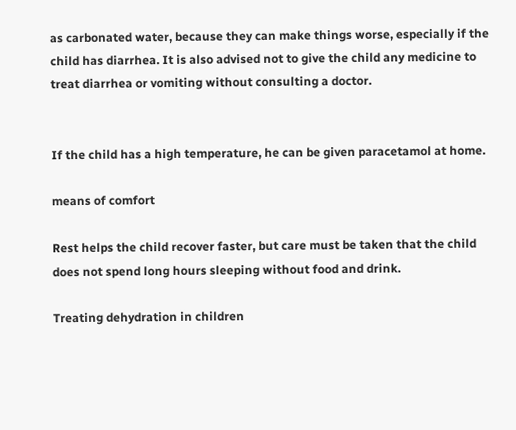as carbonated water, because they can make things worse, especially if the child has diarrhea. It is also advised not to give the child any medicine to treat diarrhea or vomiting without consulting a doctor.


If the child has a high temperature, he can be given paracetamol at home.

means of comfort

Rest helps the child recover faster, but care must be taken that the child does not spend long hours sleeping without food and drink.

Treating dehydration in children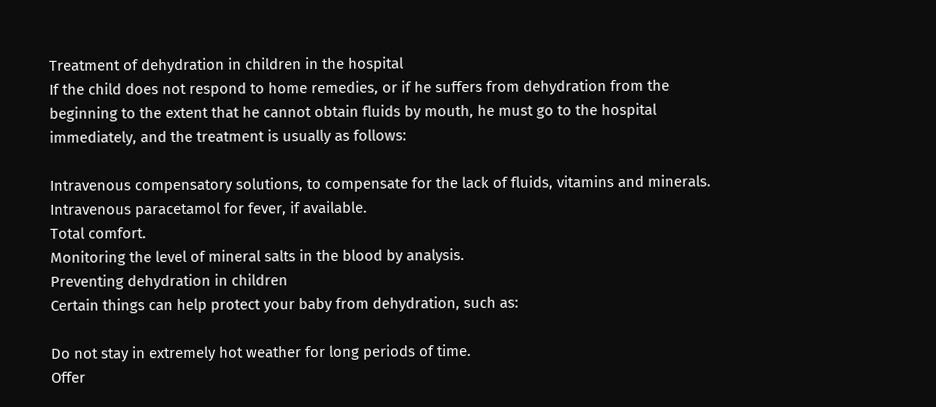Treatment of dehydration in children in the hospital
If the child does not respond to home remedies, or if he suffers from dehydration from the beginning to the extent that he cannot obtain fluids by mouth, he must go to the hospital immediately, and the treatment is usually as follows:

Intravenous compensatory solutions, to compensate for the lack of fluids, vitamins and minerals.
Intravenous paracetamol for fever, if available.
Total comfort.
Monitoring the level of mineral salts in the blood by analysis.
Preventing dehydration in children
Certain things can help protect your baby from dehydration, such as:

Do not stay in extremely hot weather for long periods of time.
Offer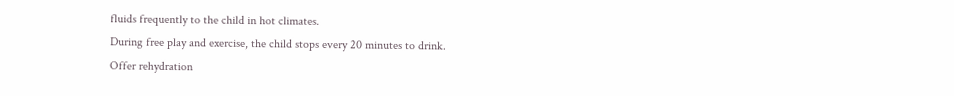fluids frequently to the child in hot climates.
During free play and exercise, the child stops every 20 minutes to drink.
Offer rehydration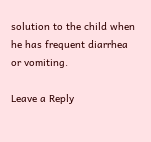solution to the child when he has frequent diarrhea or vomiting.

Leave a Reply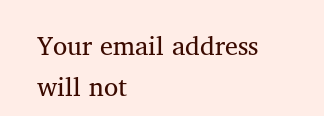Your email address will not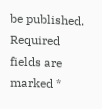be published. Required fields are marked *